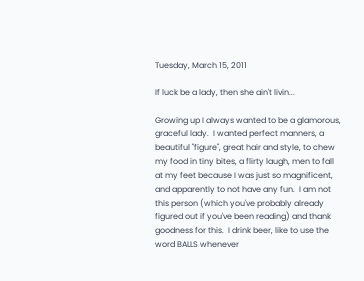Tuesday, March 15, 2011

If luck be a lady, then she ain't livin...

Growing up I always wanted to be a glamorous, graceful lady.  I wanted perfect manners, a beautiful "figure", great hair and style, to chew my food in tiny bites, a flirty laugh, men to fall at my feet because I was just so magnificent, and apparently to not have any fun.  I am not this person (which you've probably already figured out if you've been reading) and thank goodness for this.  I drink beer, like to use the word BALLS whenever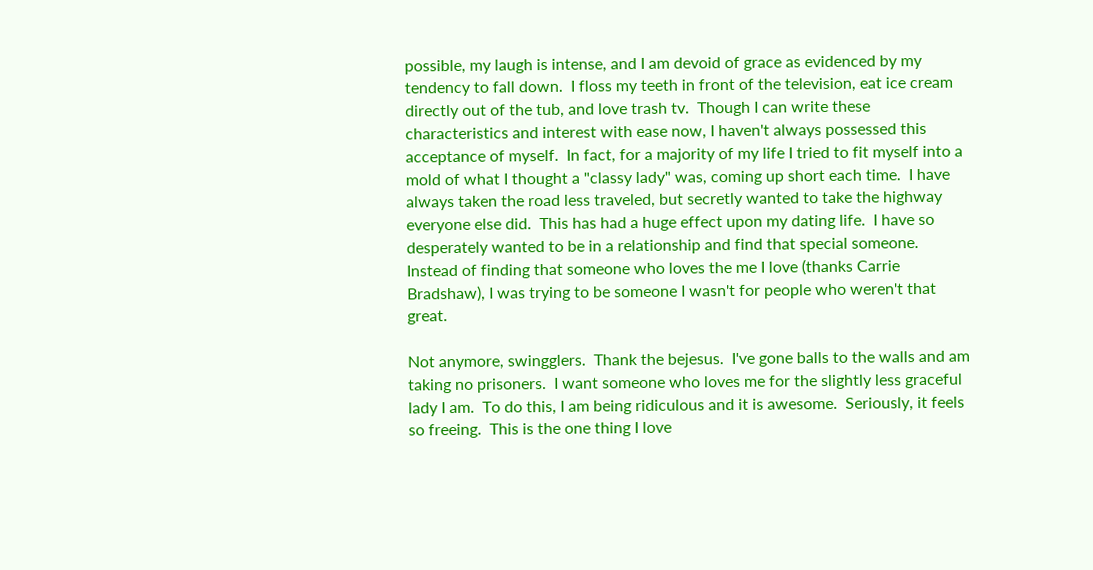possible, my laugh is intense, and I am devoid of grace as evidenced by my tendency to fall down.  I floss my teeth in front of the television, eat ice cream directly out of the tub, and love trash tv.  Though I can write these characteristics and interest with ease now, I haven't always possessed this acceptance of myself.  In fact, for a majority of my life I tried to fit myself into a mold of what I thought a "classy lady" was, coming up short each time.  I have always taken the road less traveled, but secretly wanted to take the highway everyone else did.  This has had a huge effect upon my dating life.  I have so desperately wanted to be in a relationship and find that special someone.  Instead of finding that someone who loves the me I love (thanks Carrie Bradshaw), I was trying to be someone I wasn't for people who weren't that great.

Not anymore, swingglers.  Thank the bejesus.  I've gone balls to the walls and am taking no prisoners.  I want someone who loves me for the slightly less graceful lady I am.  To do this, I am being ridiculous and it is awesome.  Seriously, it feels so freeing.  This is the one thing I love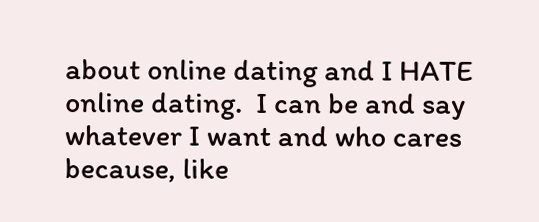about online dating and I HATE online dating.  I can be and say whatever I want and who cares because, like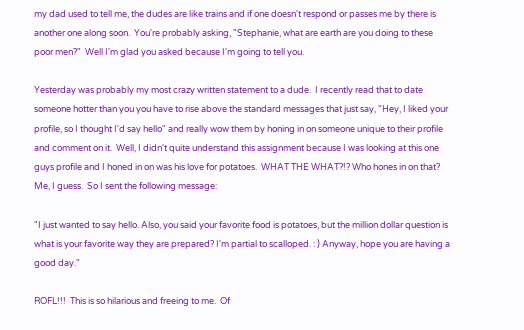my dad used to tell me, the dudes are like trains and if one doesn't respond or passes me by there is another one along soon.  You're probably asking, "Stephanie, what are earth are you doing to these poor men?"  Well I'm glad you asked because I'm going to tell you.

Yesterday was probably my most crazy written statement to a dude.  I recently read that to date someone hotter than you you have to rise above the standard messages that just say, "Hey, I liked your profile, so I thought I'd say hello" and really wow them by honing in on someone unique to their profile and comment on it.  Well, I didn't quite understand this assignment because I was looking at this one guys profile and I honed in on was his love for potatoes.  WHAT THE WHAT?!? Who hones in on that?  Me, I guess.  So I sent the following message:

"I just wanted to say hello. Also, you said your favorite food is potatoes, but the million dollar question is what is your favorite way they are prepared? I'm partial to scalloped. : ) Anyway, hope you are having a good day."

ROFL!!!  This is so hilarious and freeing to me.  Of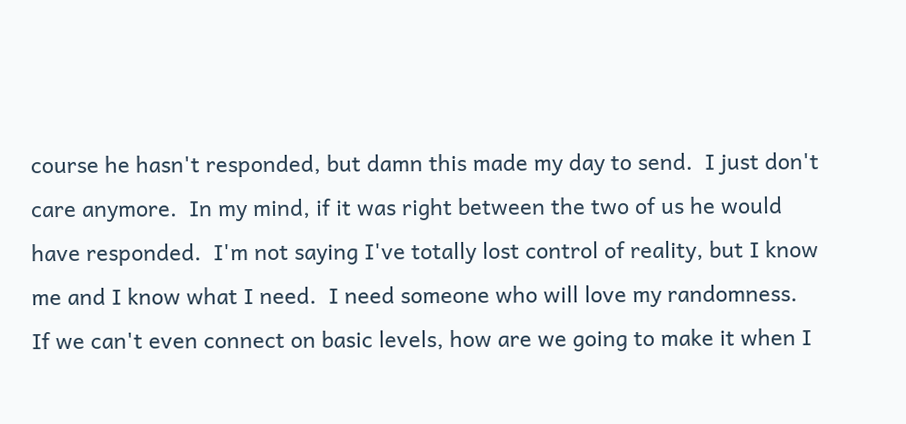course he hasn't responded, but damn this made my day to send.  I just don't care anymore.  In my mind, if it was right between the two of us he would have responded.  I'm not saying I've totally lost control of reality, but I know me and I know what I need.  I need someone who will love my randomness.  If we can't even connect on basic levels, how are we going to make it when I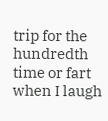trip for the hundredth time or fart when I laugh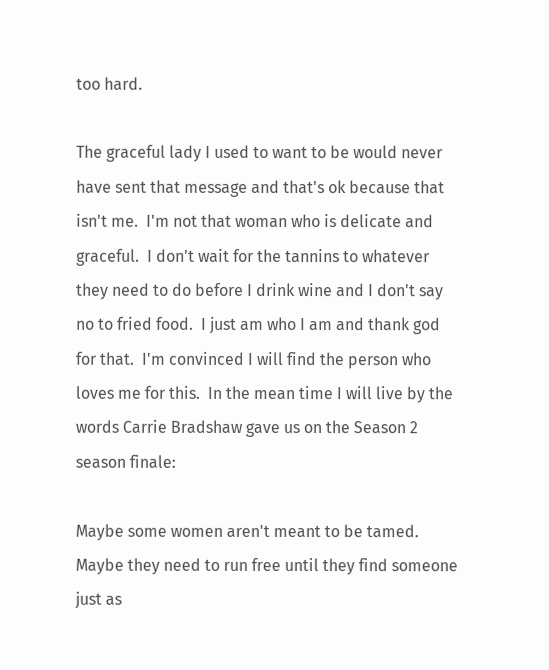too hard.

The graceful lady I used to want to be would never have sent that message and that's ok because that isn't me.  I'm not that woman who is delicate and graceful.  I don't wait for the tannins to whatever they need to do before I drink wine and I don't say no to fried food.  I just am who I am and thank god for that.  I'm convinced I will find the person who loves me for this.  In the mean time I will live by the words Carrie Bradshaw gave us on the Season 2 season finale:

Maybe some women aren't meant to be tamed. Maybe they need to run free until they find someone just as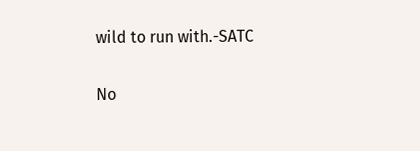wild to run with.-SATC

No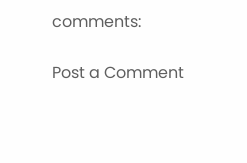comments:

Post a Comment